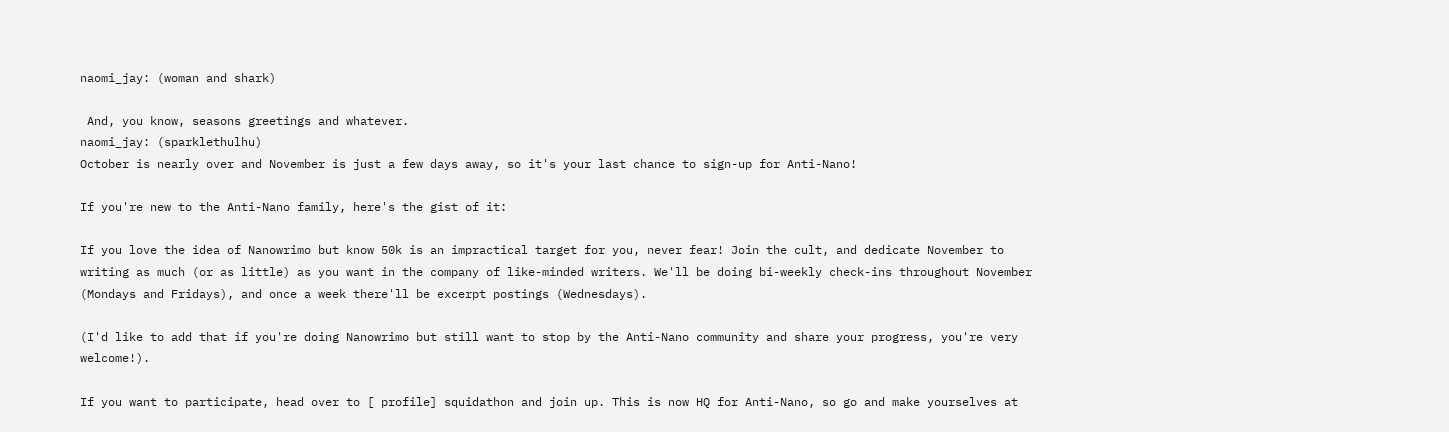naomi_jay: (woman and shark)

 And, you know, seasons greetings and whatever.
naomi_jay: (sparklethulhu)
October is nearly over and November is just a few days away, so it's your last chance to sign-up for Anti-Nano!

If you're new to the Anti-Nano family, here's the gist of it:

If you love the idea of Nanowrimo but know 50k is an impractical target for you, never fear! Join the cult, and dedicate November to writing as much (or as little) as you want in the company of like-minded writers. We'll be doing bi-weekly check-ins throughout November (Mondays and Fridays), and once a week there'll be excerpt postings (Wednesdays).

(I'd like to add that if you're doing Nanowrimo but still want to stop by the Anti-Nano community and share your progress, you're very welcome!).

If you want to participate, head over to [ profile] squidathon and join up. This is now HQ for Anti-Nano, so go and make yourselves at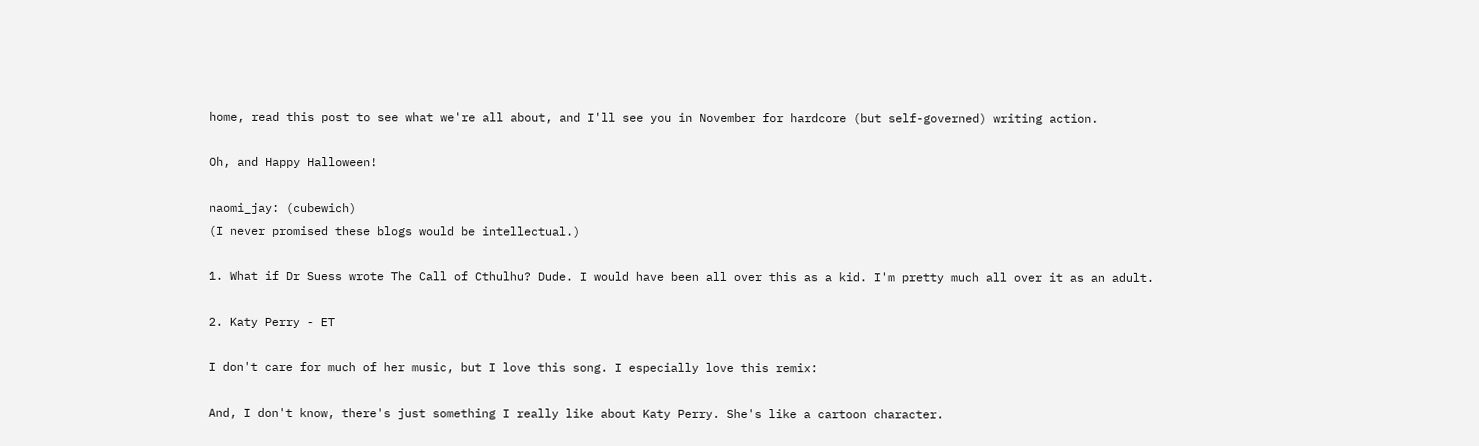home, read this post to see what we're all about, and I'll see you in November for hardcore (but self-governed) writing action.

Oh, and Happy Halloween!

naomi_jay: (cubewich)
(I never promised these blogs would be intellectual.)

1. What if Dr Suess wrote The Call of Cthulhu? Dude. I would have been all over this as a kid. I'm pretty much all over it as an adult.

2. Katy Perry - ET

I don't care for much of her music, but I love this song. I especially love this remix:

And, I don't know, there's just something I really like about Katy Perry. She's like a cartoon character.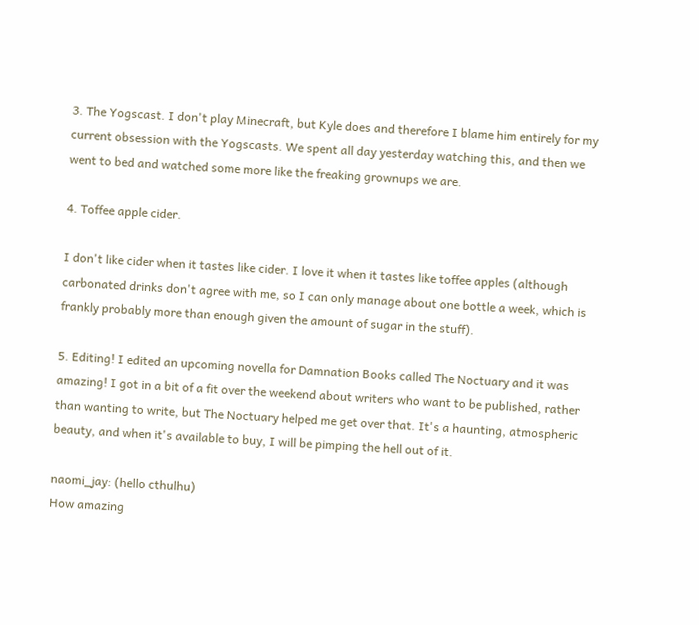3. The Yogscast. I don't play Minecraft, but Kyle does and therefore I blame him entirely for my current obsession with the Yogscasts. We spent all day yesterday watching this, and then we went to bed and watched some more like the freaking grownups we are.

4. Toffee apple cider.

I don't like cider when it tastes like cider. I love it when it tastes like toffee apples (although carbonated drinks don't agree with me, so I can only manage about one bottle a week, which is frankly probably more than enough given the amount of sugar in the stuff).

5. Editing! I edited an upcoming novella for Damnation Books called The Noctuary and it was amazing! I got in a bit of a fit over the weekend about writers who want to be published, rather than wanting to write, but The Noctuary helped me get over that. It's a haunting, atmospheric beauty, and when it's available to buy, I will be pimping the hell out of it.

naomi_jay: (hello cthulhu)
How amazing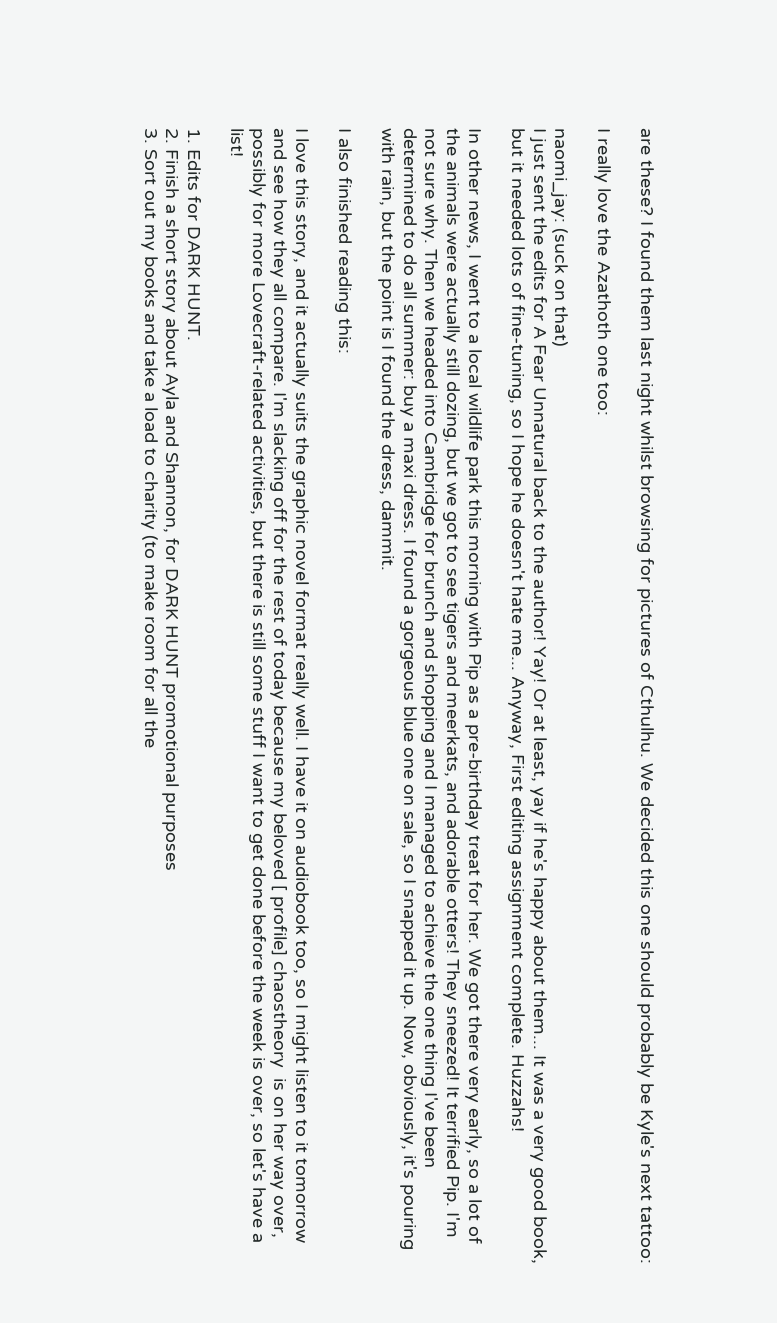are these? I found them last night whilst browsing for pictures of Cthulhu. We decided this one should probably be Kyle's next tattoo:

I really love the Azathoth one too:

naomi_jay: (suck on that)
I just sent the edits for A Fear Unnatural back to the author! Yay! Or at least, yay if he's happy about them... It was a very good book, but it needed lots of fine-tuning, so I hope he doesn't hate me... Anyway, First editing assignment complete. Huzzahs!

In other news, I went to a local wildlife park this morning with Pip as a pre-birthday treat for her. We got there very early, so a lot of the animals were actually still dozing, but we got to see tigers and meerkats, and adorable otters! They sneezed! It terrified Pip. I'm not sure why. Then we headed into Cambridge for brunch and shopping and I managed to achieve the one thing I've been determined to do all summer: buy a maxi dress. I found a gorgeous blue one on sale, so I snapped it up. Now, obviously, it's pouring with rain, but the point is I found the dress, dammit.

I also finished reading this:

I love this story, and it actually suits the graphic novel format really well. I have it on audiobook too, so I might listen to it tomorrow and see how they all compare. I'm slacking off for the rest of today because my beloved [ profile] chaostheory  is on her way over, possibly for more Lovecraft-related activities, but there is still some stuff I want to get done before the week is over, so let's have a list!

1. Edits for DARK HUNT.
2. Finish a short story about Ayla and Shannon, for DARK HUNT promotional purposes
3. Sort out my books and take a load to charity (to make room for all the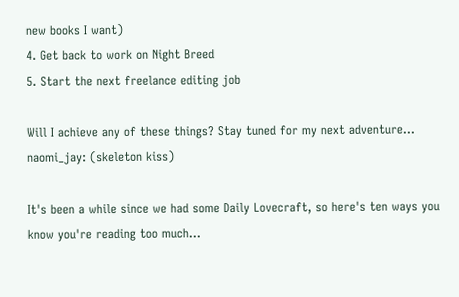new books I want)
4. Get back to work on Night Breed
5. Start the next freelance editing job

Will I achieve any of these things? Stay tuned for my next adventure...
naomi_jay: (skeleton kiss)

It's been a while since we had some Daily Lovecraft, so here's ten ways you know you're reading too much...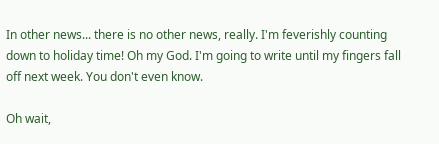In other news... there is no other news, really. I'm feverishly counting down to holiday time! Oh my God. I'm going to write until my fingers fall off next week. You don't even know.

Oh wait,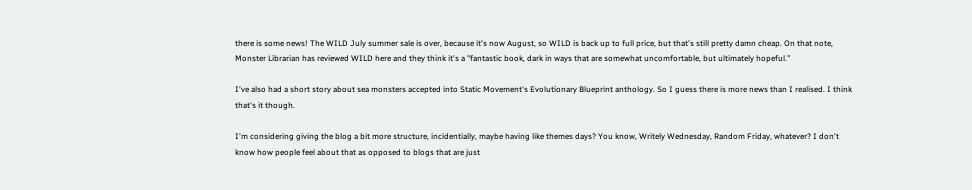there is some news! The WILD July summer sale is over, because it's now August, so WILD is back up to full price, but that's still pretty damn cheap. On that note, Monster Librarian has reviewed WILD here and they think it's a "fantastic book, dark in ways that are somewhat uncomfortable, but ultimately hopeful."

I've also had a short story about sea monsters accepted into Static Movement's Evolutionary Blueprint anthology. So I guess there is more news than I realised. I think that's it though.

I'm considering giving the blog a bit more structure, incidentially, maybe having like themes days? You know, Writely Wednesday, Random Friday, whatever? I don't know how people feel about that as opposed to blogs that are just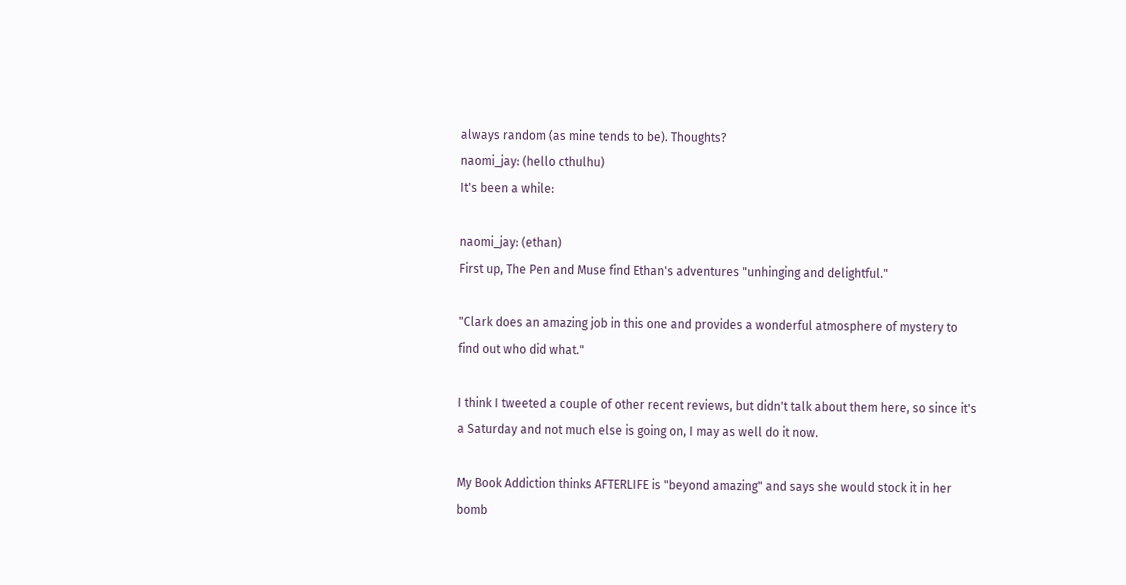always random (as mine tends to be). Thoughts?
naomi_jay: (hello cthulhu)
It's been a while:

naomi_jay: (ethan)
First up, The Pen and Muse find Ethan's adventures "unhinging and delightful."

"Clark does an amazing job in this one and provides a wonderful atmosphere of mystery to find out who did what."

I think I tweeted a couple of other recent reviews, but didn't talk about them here, so since it's a Saturday and not much else is going on, I may as well do it now.

My Book Addiction thinks AFTERLIFE is "beyond amazing" and says she would stock it in her bomb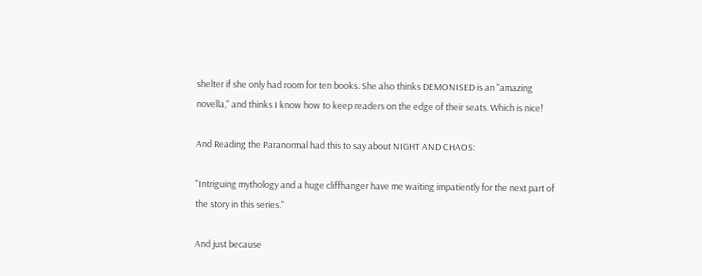shelter if she only had room for ten books. She also thinks DEMONISED is an "amazing novella," and thinks I know how to keep readers on the edge of their seats. Which is nice!

And Reading the Paranormal had this to say about NIGHT AND CHAOS:

"Intriguing mythology and a huge cliffhanger have me waiting impatiently for the next part of the story in this series."

And just because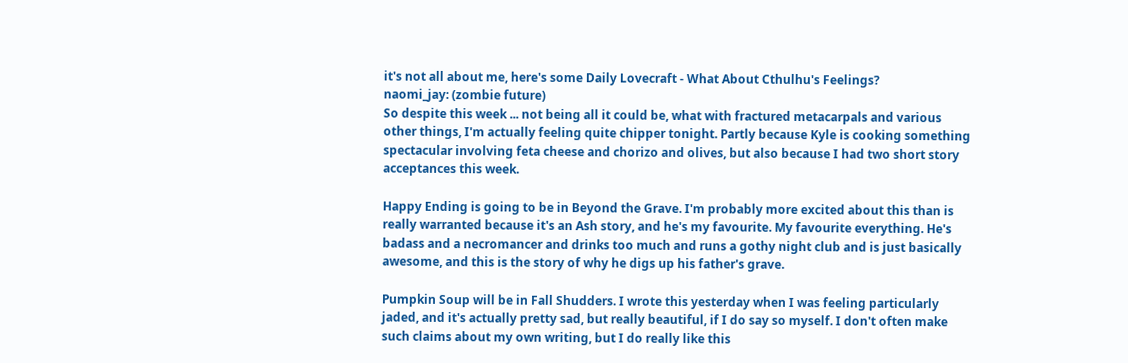it's not all about me, here's some Daily Lovecraft - What About Cthulhu's Feelings?
naomi_jay: (zombie future)
So despite this week ... not being all it could be, what with fractured metacarpals and various other things, I'm actually feeling quite chipper tonight. Partly because Kyle is cooking something spectacular involving feta cheese and chorizo and olives, but also because I had two short story acceptances this week.

Happy Ending is going to be in Beyond the Grave. I'm probably more excited about this than is really warranted because it's an Ash story, and he's my favourite. My favourite everything. He's badass and a necromancer and drinks too much and runs a gothy night club and is just basically awesome, and this is the story of why he digs up his father's grave.

Pumpkin Soup will be in Fall Shudders. I wrote this yesterday when I was feeling particularly jaded, and it's actually pretty sad, but really beautiful, if I do say so myself. I don't often make such claims about my own writing, but I do really like this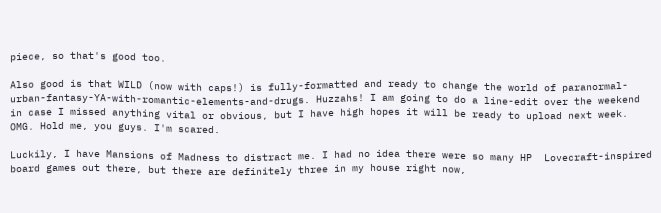piece, so that's good too.

Also good is that WILD (now with caps!) is fully-formatted and ready to change the world of paranormal-urban-fantasy-YA-with-romantic-elements-and-drugs. Huzzahs! I am going to do a line-edit over the weekend in case I missed anything vital or obvious, but I have high hopes it will be ready to upload next week. OMG. Hold me, you guys. I'm scared.

Luckily, I have Mansions of Madness to distract me. I had no idea there were so many HP  Lovecraft-inspired board games out there, but there are definitely three in my house right now,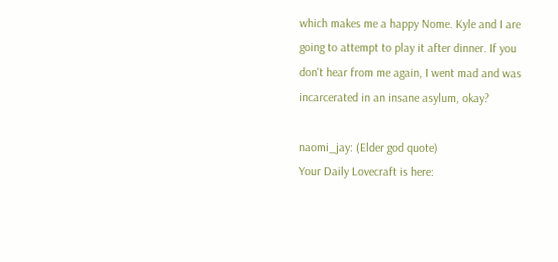which makes me a happy Nome. Kyle and I are going to attempt to play it after dinner. If you don't hear from me again, I went mad and was incarcerated in an insane asylum, okay?

naomi_jay: (Elder god quote)
Your Daily Lovecraft is here: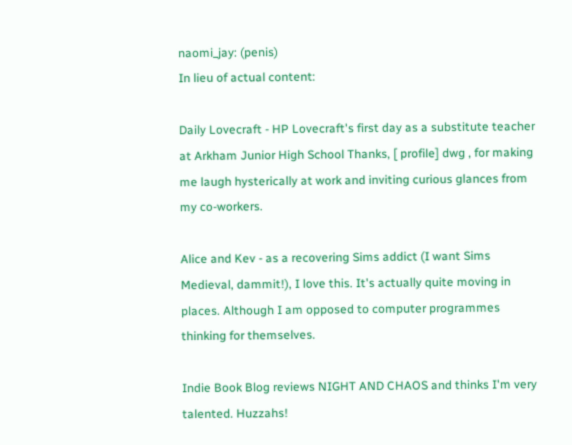naomi_jay: (penis)
In lieu of actual content:

Daily Lovecraft - HP Lovecraft's first day as a substitute teacher at Arkham Junior High School Thanks, [ profile] dwg , for making me laugh hysterically at work and inviting curious glances from my co-workers.

Alice and Kev - as a recovering Sims addict (I want Sims Medieval, dammit!), I love this. It's actually quite moving in places. Although I am opposed to computer programmes thinking for themselves.

Indie Book Blog reviews NIGHT AND CHAOS and thinks I'm very talented. Huzzahs!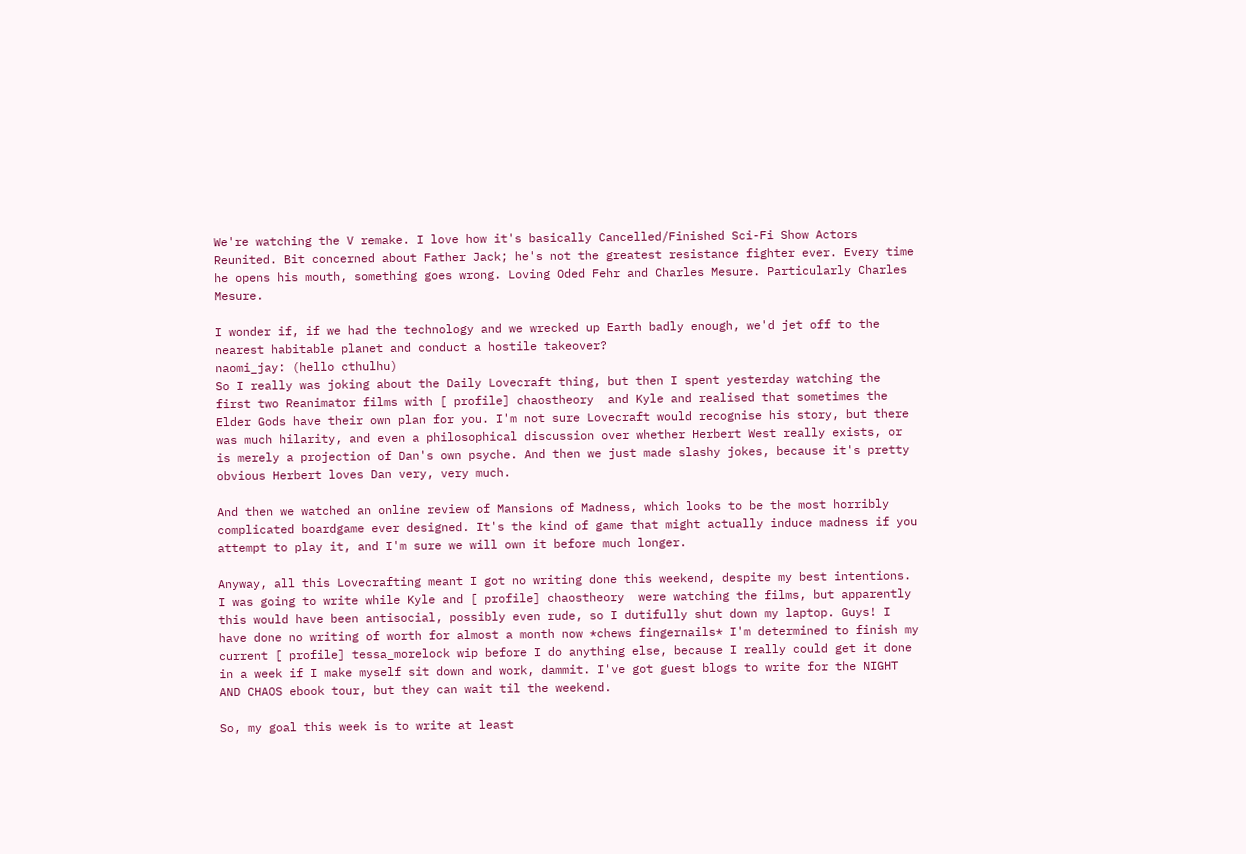We're watching the V remake. I love how it's basically Cancelled/Finished Sci-Fi Show Actors Reunited. Bit concerned about Father Jack; he's not the greatest resistance fighter ever. Every time he opens his mouth, something goes wrong. Loving Oded Fehr and Charles Mesure. Particularly Charles Mesure.

I wonder if, if we had the technology and we wrecked up Earth badly enough, we'd jet off to the nearest habitable planet and conduct a hostile takeover?
naomi_jay: (hello cthulhu)
So I really was joking about the Daily Lovecraft thing, but then I spent yesterday watching the first two Reanimator films with [ profile] chaostheory  and Kyle and realised that sometimes the Elder Gods have their own plan for you. I'm not sure Lovecraft would recognise his story, but there was much hilarity, and even a philosophical discussion over whether Herbert West really exists, or is merely a projection of Dan's own psyche. And then we just made slashy jokes, because it's pretty obvious Herbert loves Dan very, very much.

And then we watched an online review of Mansions of Madness, which looks to be the most horribly complicated boardgame ever designed. It's the kind of game that might actually induce madness if you attempt to play it, and I'm sure we will own it before much longer.

Anyway, all this Lovecrafting meant I got no writing done this weekend, despite my best intentions. I was going to write while Kyle and [ profile] chaostheory  were watching the films, but apparently this would have been antisocial, possibly even rude, so I dutifully shut down my laptop. Guys! I have done no writing of worth for almost a month now *chews fingernails* I'm determined to finish my current [ profile] tessa_morelock wip before I do anything else, because I really could get it done in a week if I make myself sit down and work, dammit. I've got guest blogs to write for the NIGHT AND CHAOS ebook tour, but they can wait til the weekend.

So, my goal this week is to write at least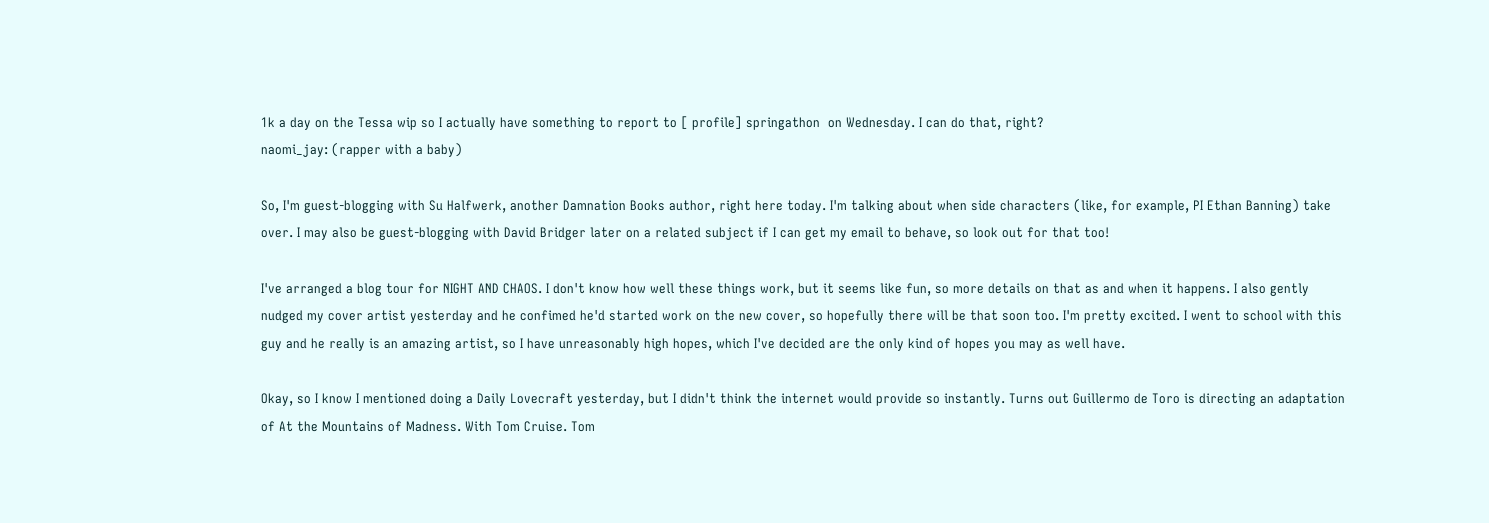1k a day on the Tessa wip so I actually have something to report to [ profile] springathon  on Wednesday. I can do that, right?
naomi_jay: (rapper with a baby)

So, I'm guest-blogging with Su Halfwerk, another Damnation Books author, right here today. I'm talking about when side characters (like, for example, PI Ethan Banning) take over. I may also be guest-blogging with David Bridger later on a related subject if I can get my email to behave, so look out for that too!

I've arranged a blog tour for NIGHT AND CHAOS. I don't know how well these things work, but it seems like fun, so more details on that as and when it happens. I also gently nudged my cover artist yesterday and he confimed he'd started work on the new cover, so hopefully there will be that soon too. I'm pretty excited. I went to school with this guy and he really is an amazing artist, so I have unreasonably high hopes, which I've decided are the only kind of hopes you may as well have.

Okay, so I know I mentioned doing a Daily Lovecraft yesterday, but I didn't think the internet would provide so instantly. Turns out Guillermo de Toro is directing an adaptation of At the Mountains of Madness. With Tom Cruise. Tom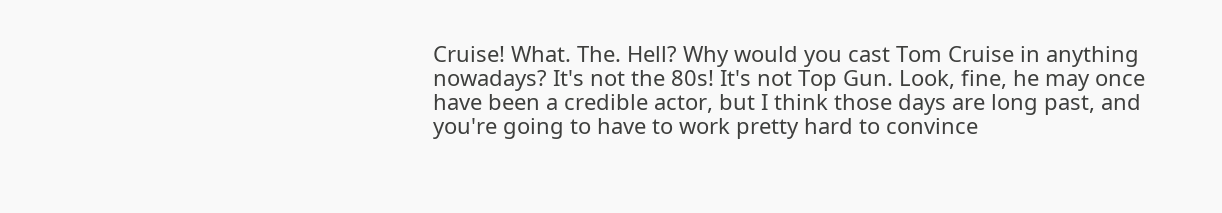Cruise! What. The. Hell? Why would you cast Tom Cruise in anything nowadays? It's not the 80s! It's not Top Gun. Look, fine, he may once have been a credible actor, but I think those days are long past, and you're going to have to work pretty hard to convince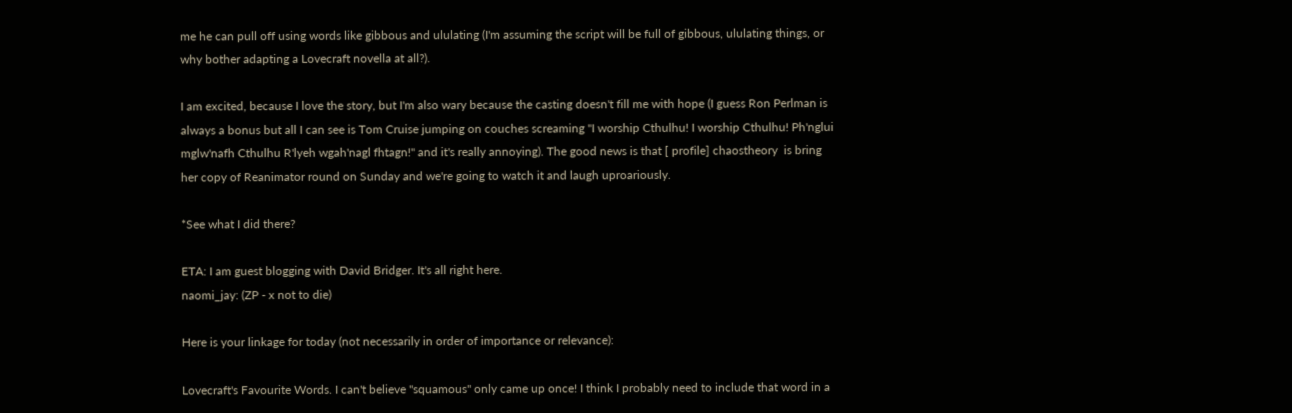me he can pull off using words like gibbous and ululating (I'm assuming the script will be full of gibbous, ululating things, or why bother adapting a Lovecraft novella at all?).

I am excited, because I love the story, but I'm also wary because the casting doesn't fill me with hope (I guess Ron Perlman is always a bonus but all I can see is Tom Cruise jumping on couches screaming "I worship Cthulhu! I worship Cthulhu! Ph'nglui mglw'nafh Cthulhu R'lyeh wgah'nagl fhtagn!" and it's really annoying). The good news is that [ profile] chaostheory  is bring her copy of Reanimator round on Sunday and we're going to watch it and laugh uproariously.

*See what I did there?

ETA: I am guest blogging with David Bridger. It's all right here.
naomi_jay: (ZP - x not to die)

Here is your linkage for today (not necessarily in order of importance or relevance):

Lovecraft's Favourite Words. I can't believe "squamous" only came up once! I think I probably need to include that word in a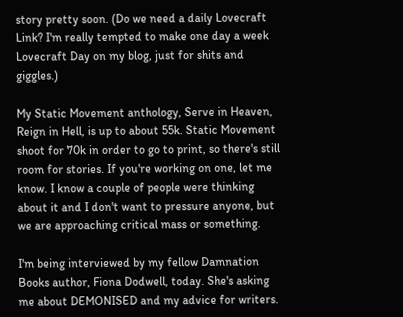story pretty soon. (Do we need a daily Lovecraft Link? I'm really tempted to make one day a week Lovecraft Day on my blog, just for shits and giggles.)

My Static Movement anthology, Serve in Heaven, Reign in Hell, is up to about 55k. Static Movement shoot for 70k in order to go to print, so there's still room for stories. If you're working on one, let me know. I know a couple of people were thinking about it and I don't want to pressure anyone, but we are approaching critical mass or something.

I'm being interviewed by my fellow Damnation Books author, Fiona Dodwell, today. She's asking me about DEMONISED and my advice for writers.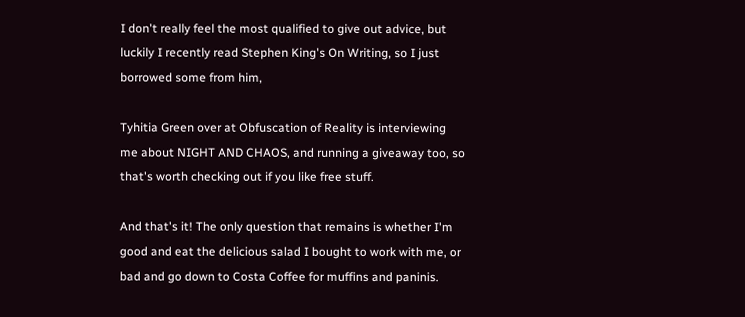I don't really feel the most qualified to give out advice, but luckily I recently read Stephen King's On Writing, so I just borrowed some from him,

Tyhitia Green over at Obfuscation of Reality is interviewing me about NIGHT AND CHAOS, and running a giveaway too, so that's worth checking out if you like free stuff.

And that's it! The only question that remains is whether I'm good and eat the delicious salad I bought to work with me, or bad and go down to Costa Coffee for muffins and paninis.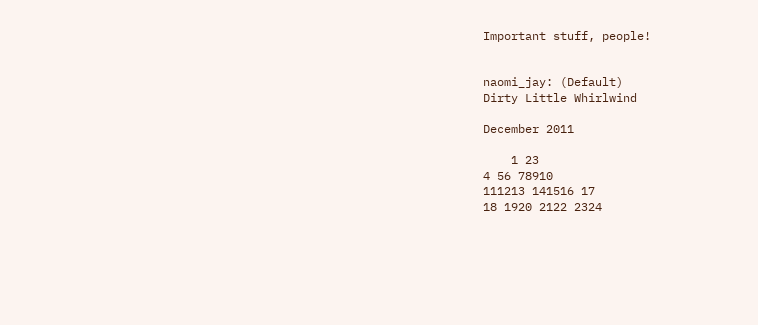Important stuff, people!


naomi_jay: (Default)
Dirty Little Whirlwind

December 2011

    1 23
4 56 78910
111213 141516 17
18 1920 2122 2324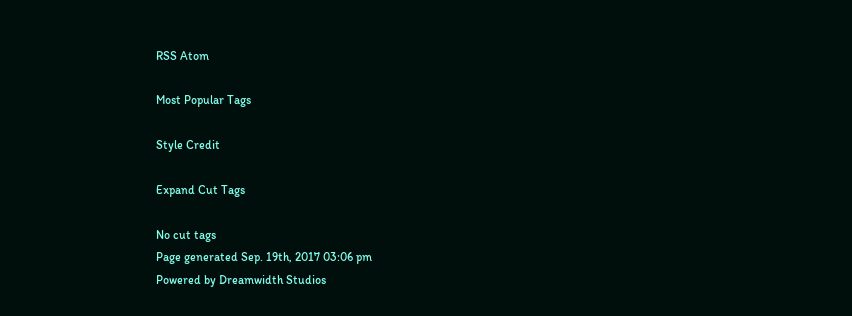RSS Atom

Most Popular Tags

Style Credit

Expand Cut Tags

No cut tags
Page generated Sep. 19th, 2017 03:06 pm
Powered by Dreamwidth Studios